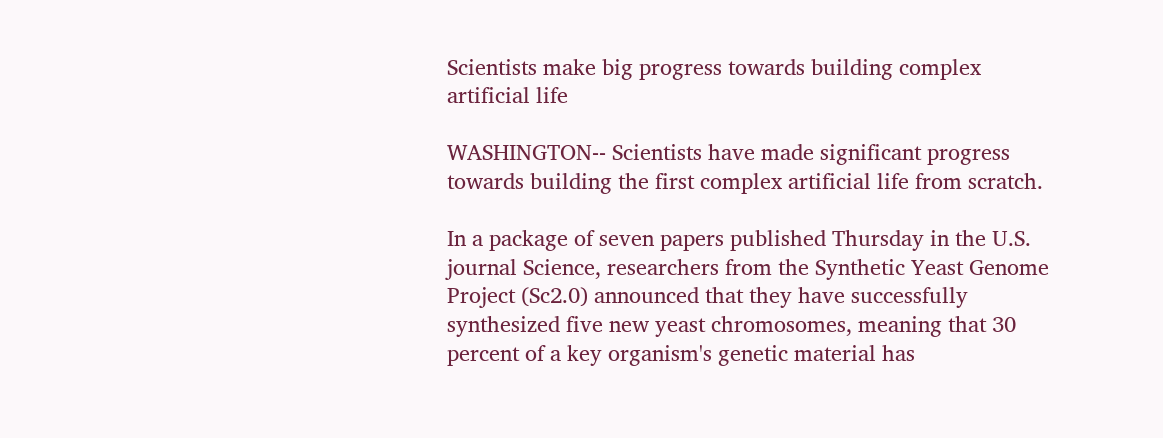Scientists make big progress towards building complex artificial life

WASHINGTON-- Scientists have made significant progress towards building the first complex artificial life from scratch.

In a package of seven papers published Thursday in the U.S. journal Science, researchers from the Synthetic Yeast Genome Project (Sc2.0) announced that they have successfully synthesized five new yeast chromosomes, meaning that 30 percent of a key organism's genetic material has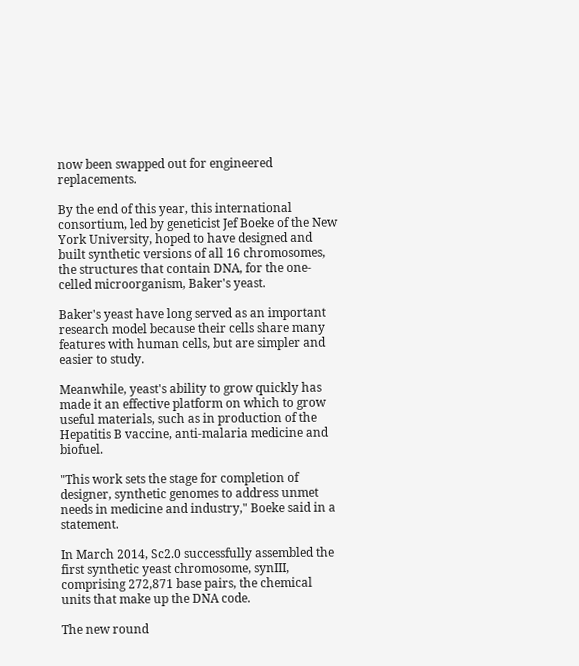now been swapped out for engineered replacements.

By the end of this year, this international consortium, led by geneticist Jef Boeke of the New York University, hoped to have designed and built synthetic versions of all 16 chromosomes, the structures that contain DNA, for the one-celled microorganism, Baker's yeast.

Baker's yeast have long served as an important research model because their cells share many features with human cells, but are simpler and easier to study.

Meanwhile, yeast's ability to grow quickly has made it an effective platform on which to grow useful materials, such as in production of the Hepatitis B vaccine, anti-malaria medicine and biofuel.

"This work sets the stage for completion of designer, synthetic genomes to address unmet needs in medicine and industry," Boeke said in a statement.

In March 2014, Sc2.0 successfully assembled the first synthetic yeast chromosome, synIII, comprising 272,871 base pairs, the chemical units that make up the DNA code.

The new round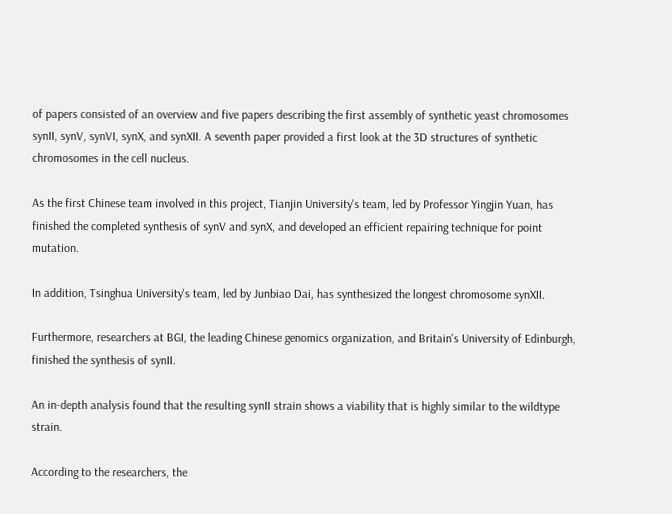of papers consisted of an overview and five papers describing the first assembly of synthetic yeast chromosomes synII, synV, synVI, synX, and synXII. A seventh paper provided a first look at the 3D structures of synthetic chromosomes in the cell nucleus.

As the first Chinese team involved in this project, Tianjin University's team, led by Professor Yingjin Yuan, has finished the completed synthesis of synV and synX, and developed an efficient repairing technique for point mutation.

In addition, Tsinghua University's team, led by Junbiao Dai, has synthesized the longest chromosome synXII.

Furthermore, researchers at BGI, the leading Chinese genomics organization, and Britain's University of Edinburgh, finished the synthesis of synII.

An in-depth analysis found that the resulting synII strain shows a viability that is highly similar to the wildtype strain.

According to the researchers, the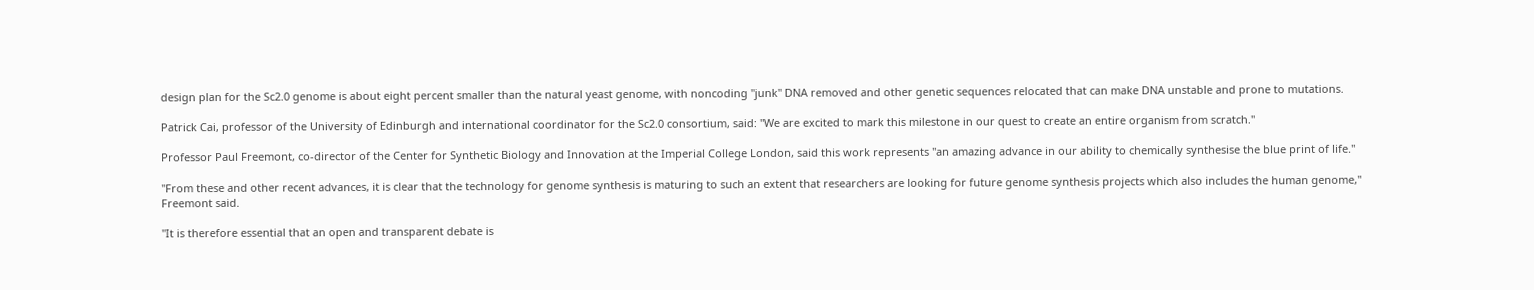design plan for the Sc2.0 genome is about eight percent smaller than the natural yeast genome, with noncoding "junk" DNA removed and other genetic sequences relocated that can make DNA unstable and prone to mutations.

Patrick Cai, professor of the University of Edinburgh and international coordinator for the Sc2.0 consortium, said: "We are excited to mark this milestone in our quest to create an entire organism from scratch."

Professor Paul Freemont, co-director of the Center for Synthetic Biology and Innovation at the Imperial College London, said this work represents "an amazing advance in our ability to chemically synthesise the blue print of life."

"From these and other recent advances, it is clear that the technology for genome synthesis is maturing to such an extent that researchers are looking for future genome synthesis projects which also includes the human genome," Freemont said.

"It is therefore essential that an open and transparent debate is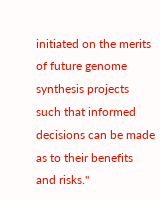initiated on the merits of future genome synthesis projects such that informed decisions can be made as to their benefits and risks."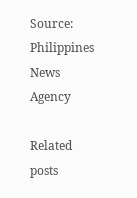Source: Philippines News Agency

Related posts